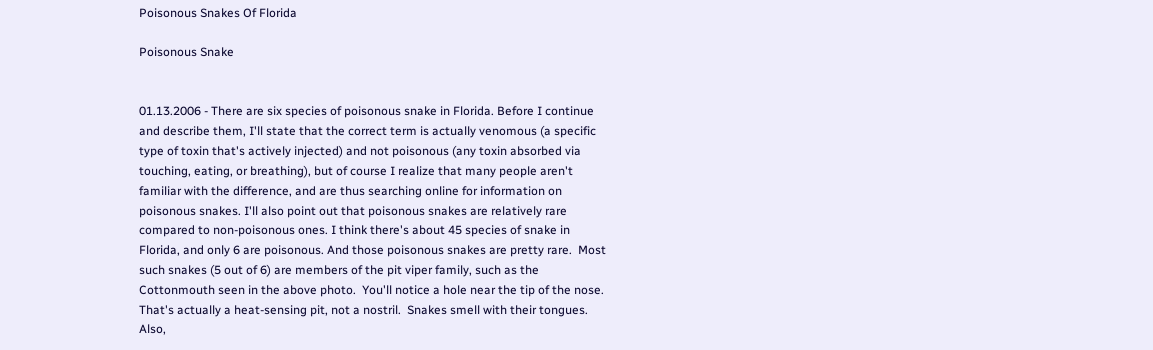Poisonous Snakes Of Florida

Poisonous Snake


01.13.2006 - There are six species of poisonous snake in Florida. Before I continue and describe them, I'll state that the correct term is actually venomous (a specific type of toxin that's actively injected) and not poisonous (any toxin absorbed via touching, eating, or breathing), but of course I realize that many people aren't familiar with the difference, and are thus searching online for information on poisonous snakes. I'll also point out that poisonous snakes are relatively rare compared to non-poisonous ones. I think there's about 45 species of snake in Florida, and only 6 are poisonous. And those poisonous snakes are pretty rare.  Most such snakes (5 out of 6) are members of the pit viper family, such as the Cottonmouth seen in the above photo.  You'll notice a hole near the tip of the nose.  That's actually a heat-sensing pit, not a nostril.  Snakes smell with their tongues.  Also,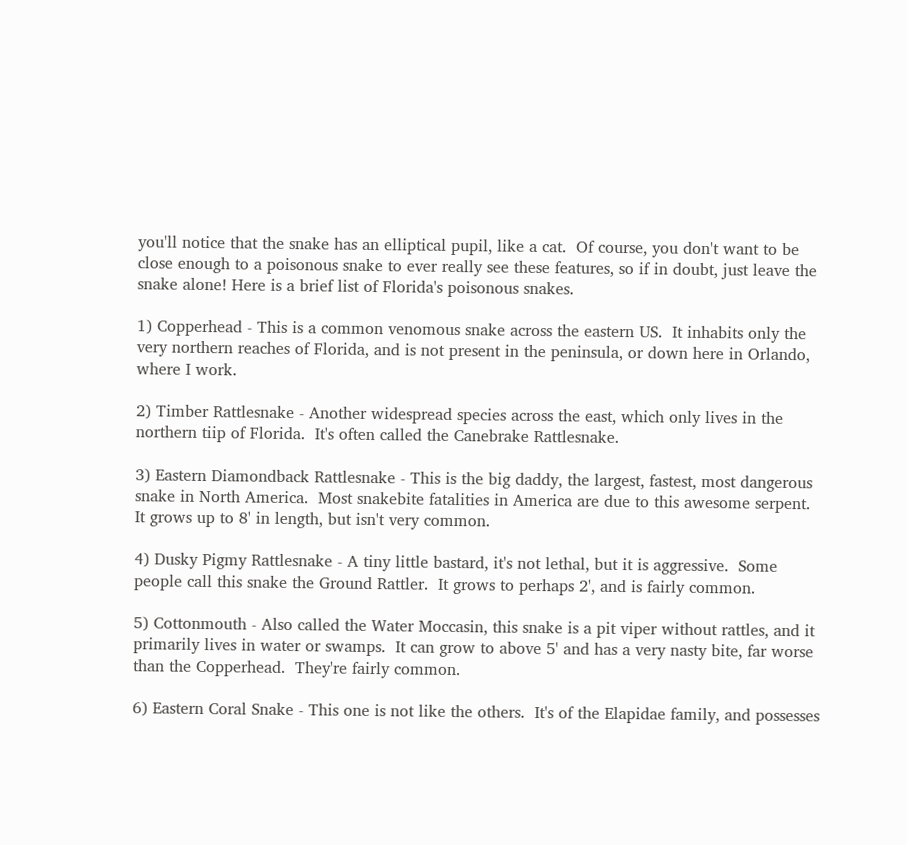you'll notice that the snake has an elliptical pupil, like a cat.  Of course, you don't want to be close enough to a poisonous snake to ever really see these features, so if in doubt, just leave the snake alone! Here is a brief list of Florida's poisonous snakes.

1) Copperhead - This is a common venomous snake across the eastern US.  It inhabits only the very northern reaches of Florida, and is not present in the peninsula, or down here in Orlando, where I work.

2) Timber Rattlesnake - Another widespread species across the east, which only lives in the northern tiip of Florida.  It's often called the Canebrake Rattlesnake.

3) Eastern Diamondback Rattlesnake - This is the big daddy, the largest, fastest, most dangerous snake in North America.  Most snakebite fatalities in America are due to this awesome serpent.  It grows up to 8' in length, but isn't very common.

4) Dusky Pigmy Rattlesnake - A tiny little bastard, it's not lethal, but it is aggressive.  Some people call this snake the Ground Rattler.  It grows to perhaps 2', and is fairly common.

5) Cottonmouth - Also called the Water Moccasin, this snake is a pit viper without rattles, and it primarily lives in water or swamps.  It can grow to above 5' and has a very nasty bite, far worse than the Copperhead.  They're fairly common.

6) Eastern Coral Snake - This one is not like the others.  It's of the Elapidae family, and possesses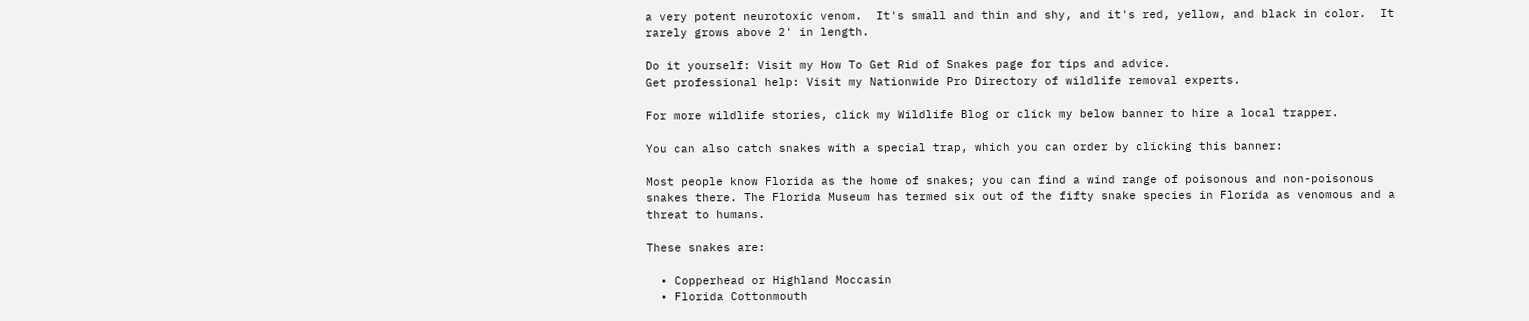a very potent neurotoxic venom.  It's small and thin and shy, and it's red, yellow, and black in color.  It rarely grows above 2' in length.

Do it yourself: Visit my How To Get Rid of Snakes page for tips and advice.
Get professional help: Visit my Nationwide Pro Directory of wildlife removal experts.

For more wildlife stories, click my Wildlife Blog or click my below banner to hire a local trapper.

You can also catch snakes with a special trap, which you can order by clicking this banner:

Most people know Florida as the home of snakes; you can find a wind range of poisonous and non-poisonous snakes there. The Florida Museum has termed six out of the fifty snake species in Florida as venomous and a threat to humans.

These snakes are:

  • Copperhead or Highland Moccasin
  • Florida Cottonmouth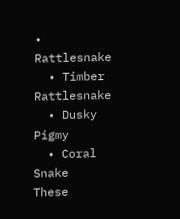• Rattlesnake
  • Timber Rattlesnake
  • Dusky Pigmy
  • Coral Snake
These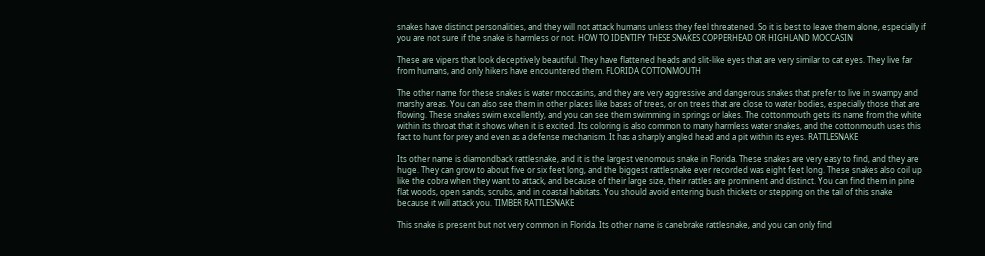snakes have distinct personalities, and they will not attack humans unless they feel threatened. So it is best to leave them alone, especially if you are not sure if the snake is harmless or not. HOW TO IDENTIFY THESE SNAKES COPPERHEAD OR HIGHLAND MOCCASIN

These are vipers that look deceptively beautiful. They have flattened heads and slit-like eyes that are very similar to cat eyes. They live far from humans, and only hikers have encountered them. FLORIDA COTTONMOUTH

The other name for these snakes is water moccasins, and they are very aggressive and dangerous snakes that prefer to live in swampy and marshy areas. You can also see them in other places like bases of trees, or on trees that are close to water bodies, especially those that are flowing. These snakes swim excellently, and you can see them swimming in springs or lakes. The cottonmouth gets its name from the white within its throat that it shows when it is excited. Its coloring is also common to many harmless water snakes, and the cottonmouth uses this fact to hunt for prey and even as a defense mechanism. It has a sharply angled head and a pit within its eyes. RATTLESNAKE

Its other name is diamondback rattlesnake, and it is the largest venomous snake in Florida. These snakes are very easy to find, and they are huge. They can grow to about five or six feet long, and the biggest rattlesnake ever recorded was eight feet long. These snakes also coil up like the cobra when they want to attack, and because of their large size, their rattles are prominent and distinct. You can find them in pine flat woods, open sands, scrubs, and in coastal habitats. You should avoid entering bush thickets or stepping on the tail of this snake because it will attack you. TIMBER RATTLESNAKE

This snake is present but not very common in Florida. Its other name is canebrake rattlesnake, and you can only find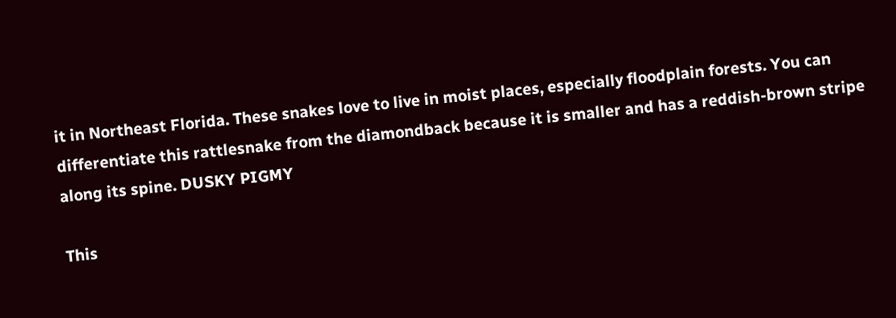it in Northeast Florida. These snakes love to live in moist places, especially floodplain forests. You can differentiate this rattlesnake from the diamondback because it is smaller and has a reddish-brown stripe along its spine. DUSKY PIGMY

This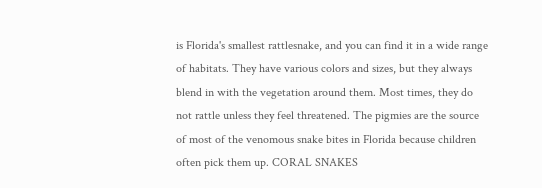is Florida's smallest rattlesnake, and you can find it in a wide range of habitats. They have various colors and sizes, but they always blend in with the vegetation around them. Most times, they do not rattle unless they feel threatened. The pigmies are the source of most of the venomous snake bites in Florida because children often pick them up. CORAL SNAKES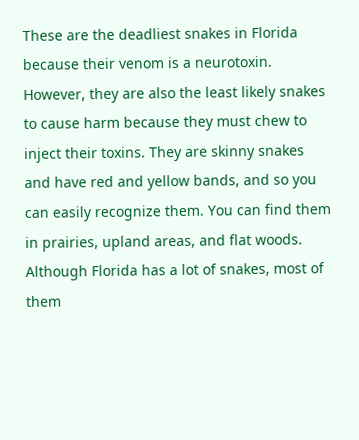These are the deadliest snakes in Florida because their venom is a neurotoxin. However, they are also the least likely snakes to cause harm because they must chew to inject their toxins. They are skinny snakes and have red and yellow bands, and so you can easily recognize them. You can find them in prairies, upland areas, and flat woods. Although Florida has a lot of snakes, most of them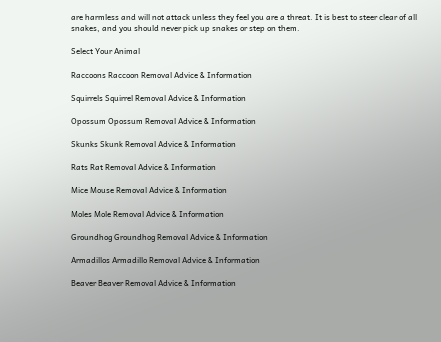are harmless and will not attack unless they feel you are a threat. It is best to steer clear of all snakes, and you should never pick up snakes or step on them.

Select Your Animal

Raccoons Raccoon Removal Advice & Information

Squirrels Squirrel Removal Advice & Information

Opossum Opossum Removal Advice & Information

Skunks Skunk Removal Advice & Information

Rats Rat Removal Advice & Information

Mice Mouse Removal Advice & Information

Moles Mole Removal Advice & Information

Groundhog Groundhog Removal Advice & Information

Armadillos Armadillo Removal Advice & Information

Beaver Beaver Removal Advice & Information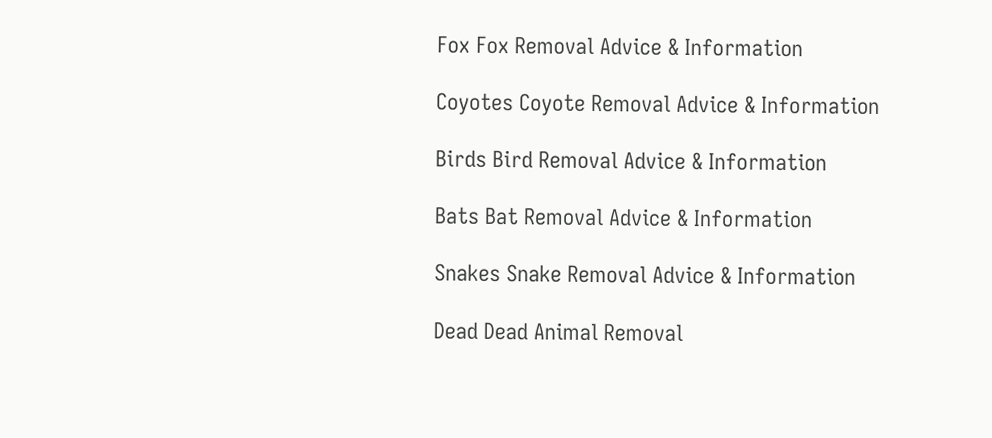Fox Fox Removal Advice & Information

Coyotes Coyote Removal Advice & Information

Birds Bird Removal Advice & Information

Bats Bat Removal Advice & Information

Snakes Snake Removal Advice & Information

Dead Dead Animal Removal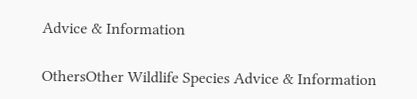Advice & Information

OthersOther Wildlife Species Advice & Information